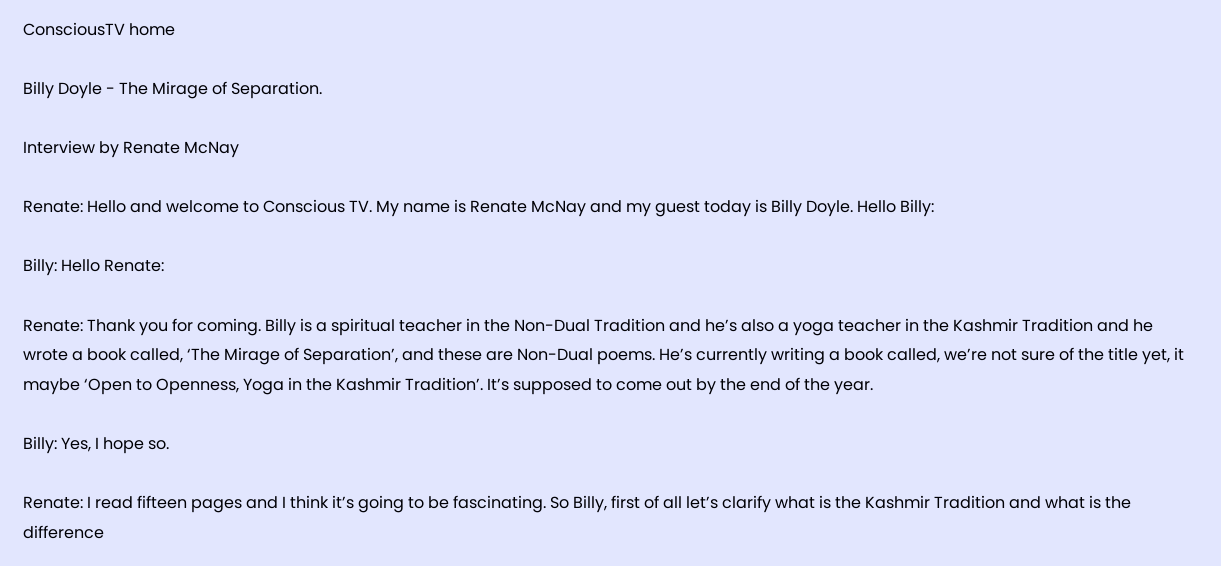ConsciousTV home

Billy Doyle - The Mirage of Separation.

Interview by Renate McNay

Renate: Hello and welcome to Conscious TV. My name is Renate McNay and my guest today is Billy Doyle. Hello Billy:

Billy: Hello Renate:

Renate: Thank you for coming. Billy is a spiritual teacher in the Non-Dual Tradition and he’s also a yoga teacher in the Kashmir Tradition and he wrote a book called, ‘The Mirage of Separation’, and these are Non-Dual poems. He’s currently writing a book called, we’re not sure of the title yet, it maybe ‘Open to Openness, Yoga in the Kashmir Tradition’. It’s supposed to come out by the end of the year.

Billy: Yes, I hope so.

Renate: I read fifteen pages and I think it’s going to be fascinating. So Billy, first of all let’s clarify what is the Kashmir Tradition and what is the difference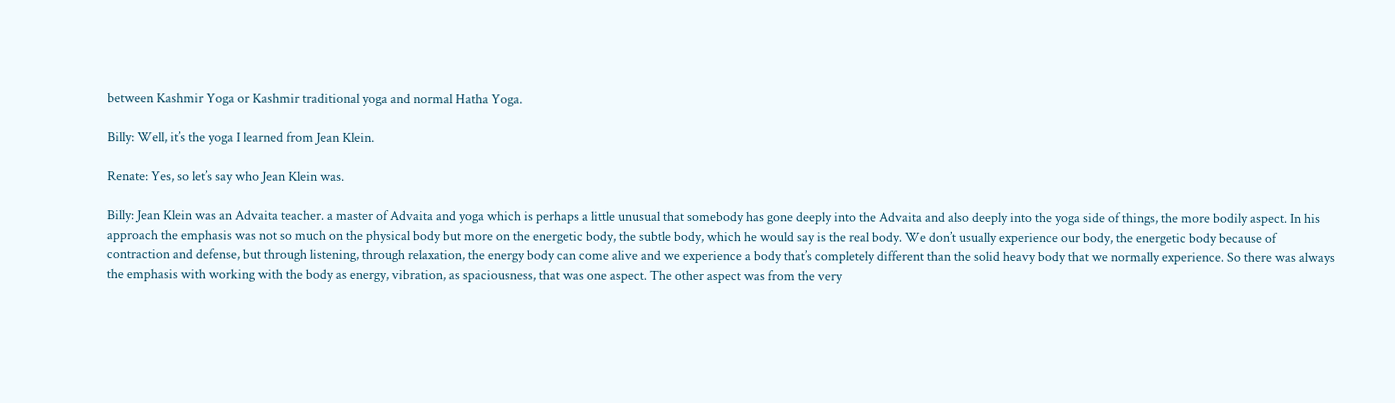between Kashmir Yoga or Kashmir traditional yoga and normal Hatha Yoga.

Billy: Well, it’s the yoga I learned from Jean Klein.

Renate: Yes, so let’s say who Jean Klein was.

Billy: Jean Klein was an Advaita teacher. a master of Advaita and yoga which is perhaps a little unusual that somebody has gone deeply into the Advaita and also deeply into the yoga side of things, the more bodily aspect. In his approach the emphasis was not so much on the physical body but more on the energetic body, the subtle body, which he would say is the real body. We don’t usually experience our body, the energetic body because of contraction and defense, but through listening, through relaxation, the energy body can come alive and we experience a body that’s completely different than the solid heavy body that we normally experience. So there was always the emphasis with working with the body as energy, vibration, as spaciousness, that was one aspect. The other aspect was from the very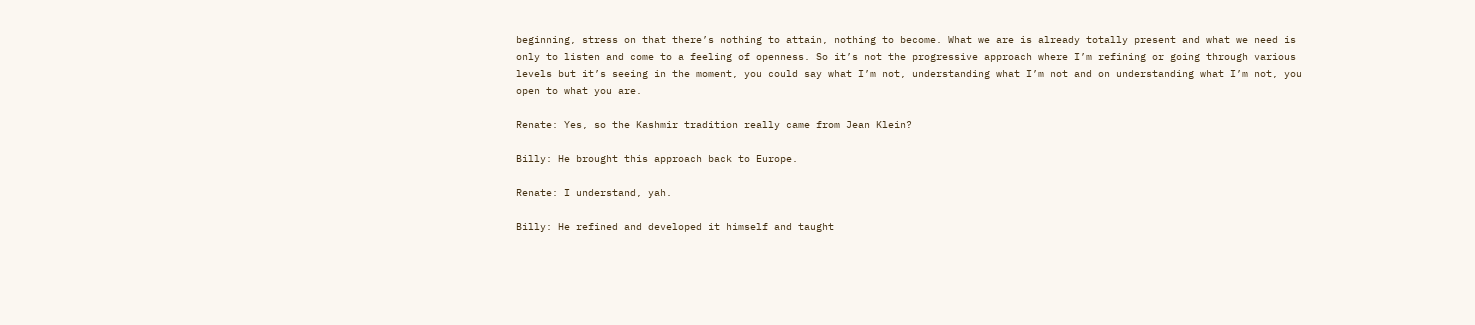beginning, stress on that there’s nothing to attain, nothing to become. What we are is already totally present and what we need is only to listen and come to a feeling of openness. So it’s not the progressive approach where I’m refining or going through various levels but it’s seeing in the moment, you could say what I’m not, understanding what I’m not and on understanding what I’m not, you open to what you are.

Renate: Yes, so the Kashmir tradition really came from Jean Klein?

Billy: He brought this approach back to Europe.

Renate: I understand, yah.

Billy: He refined and developed it himself and taught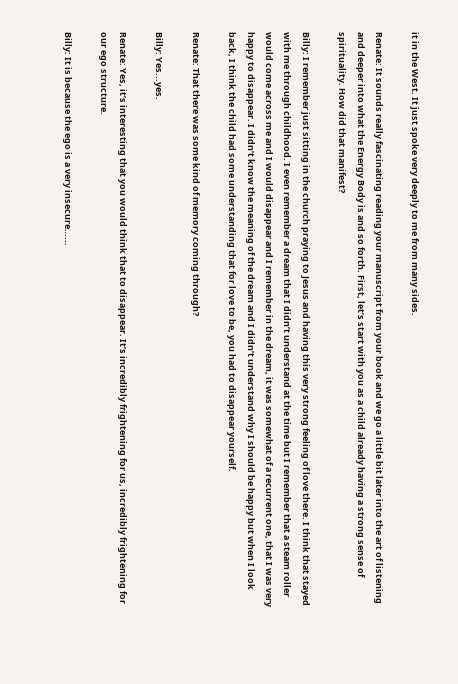it in the West. It just spoke very deeply to me from many sides.

Renate: It sounds really fascinating reading your manuscript from your book and we go a little bit later into the art of listening and deeper into what the Energy Body is and so forth. First, let’s start with you as a child already having a strong sense of spirituality. How did that manifest?

Billy: I remember just sitting in the church praying to Jesus and having this very strong feeling of love there. I think that stayed with me through childhood. I even remember a dream that I didn’t understand at the time but I remember that a steam roller would come across me and I would disappear and I remember in the dream, it was somewhat of a recurrent one, that I was very happy to disappear. I didn’t know the meaning of the dream and I didn’t understand why I should be happy but when I look back, I think the child had some understanding that for love to be, you had to disappear yourself.

Renate: That there was some kind of memory coming through?

Billy: Yes...yes.

Renate: Yes, it’s interesting that you would think that to disappear. It’s incredibly frightening for us, incredibly frightening for our ego structure.

Billy: It is because the ego is a very insecure…...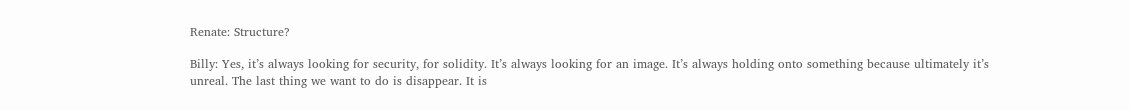Renate: Structure?

Billy: Yes, it’s always looking for security, for solidity. It’s always looking for an image. It’s always holding onto something because ultimately it’s unreal. The last thing we want to do is disappear. It is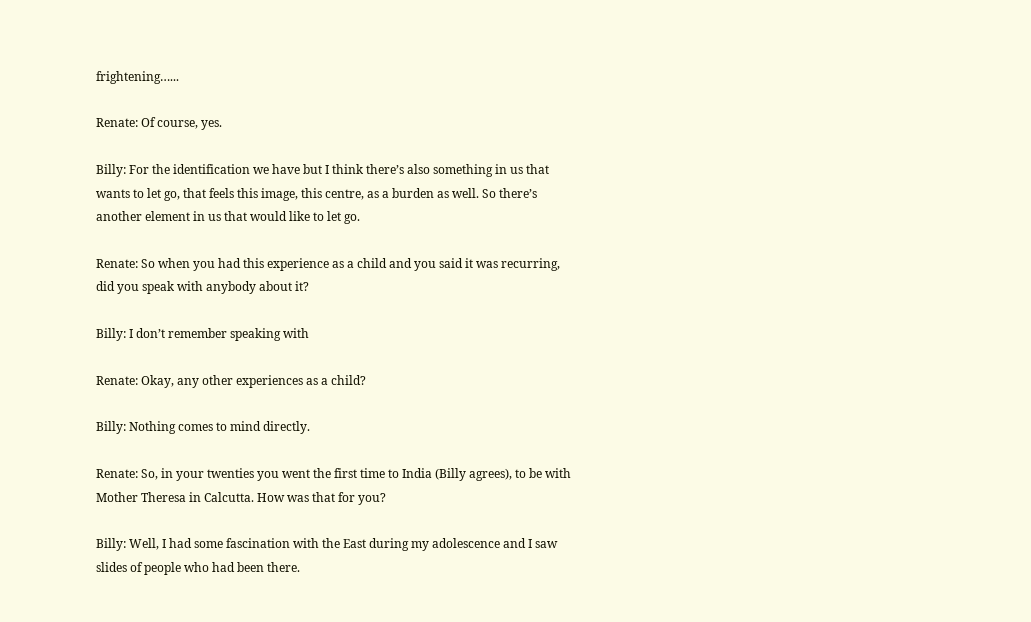frightening…...

Renate: Of course, yes.

Billy: For the identification we have but I think there’s also something in us that wants to let go, that feels this image, this centre, as a burden as well. So there’s another element in us that would like to let go.

Renate: So when you had this experience as a child and you said it was recurring, did you speak with anybody about it?

Billy: I don’t remember speaking with

Renate: Okay, any other experiences as a child?

Billy: Nothing comes to mind directly.

Renate: So, in your twenties you went the first time to India (Billy agrees), to be with Mother Theresa in Calcutta. How was that for you?

Billy: Well, I had some fascination with the East during my adolescence and I saw slides of people who had been there.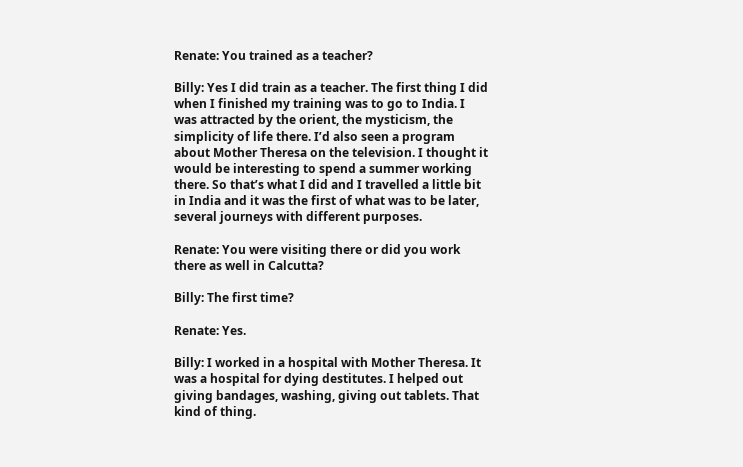Renate: You trained as a teacher?

Billy: Yes I did train as a teacher. The first thing I did when I finished my training was to go to India. I was attracted by the orient, the mysticism, the simplicity of life there. I’d also seen a program about Mother Theresa on the television. I thought it would be interesting to spend a summer working there. So that’s what I did and I travelled a little bit in India and it was the first of what was to be later, several journeys with different purposes.

Renate: You were visiting there or did you work there as well in Calcutta?

Billy: The first time?

Renate: Yes.

Billy: I worked in a hospital with Mother Theresa. It was a hospital for dying destitutes. I helped out giving bandages, washing, giving out tablets. That kind of thing.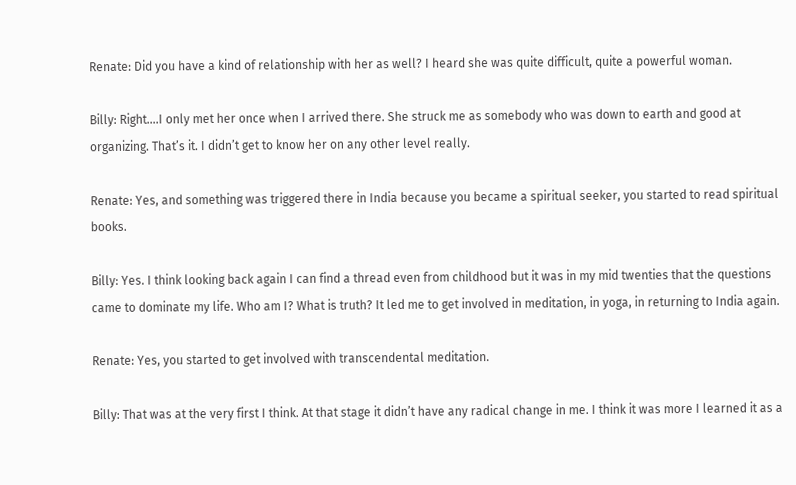Renate: Did you have a kind of relationship with her as well? I heard she was quite difficult, quite a powerful woman.

Billy: Right….I only met her once when I arrived there. She struck me as somebody who was down to earth and good at organizing. That’s it. I didn’t get to know her on any other level really.

Renate: Yes, and something was triggered there in India because you became a spiritual seeker, you started to read spiritual books.

Billy: Yes. I think looking back again I can find a thread even from childhood but it was in my mid twenties that the questions came to dominate my life. Who am I? What is truth? It led me to get involved in meditation, in yoga, in returning to India again.

Renate: Yes, you started to get involved with transcendental meditation.

Billy: That was at the very first I think. At that stage it didn’t have any radical change in me. I think it was more I learned it as a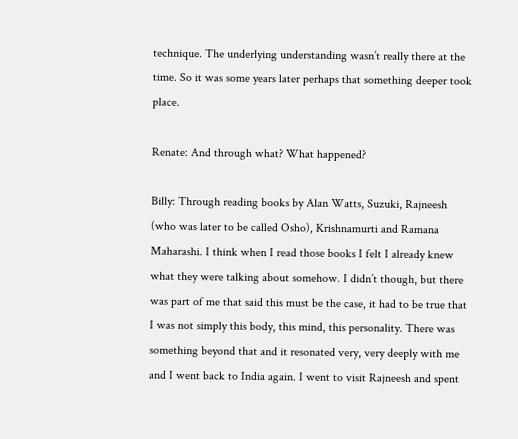technique. The underlying understanding wasn’t really there at the time. So it was some years later perhaps that something deeper took place.

Renate: And through what? What happened?

Billy: Through reading books by Alan Watts, Suzuki, Rajneesh (who was later to be called Osho), Krishnamurti and Ramana Maharashi. I think when I read those books I felt I already knew what they were talking about somehow. I didn’t though, but there was part of me that said this must be the case, it had to be true that I was not simply this body, this mind, this personality. There was something beyond that and it resonated very, very deeply with me and I went back to India again. I went to visit Rajneesh and spent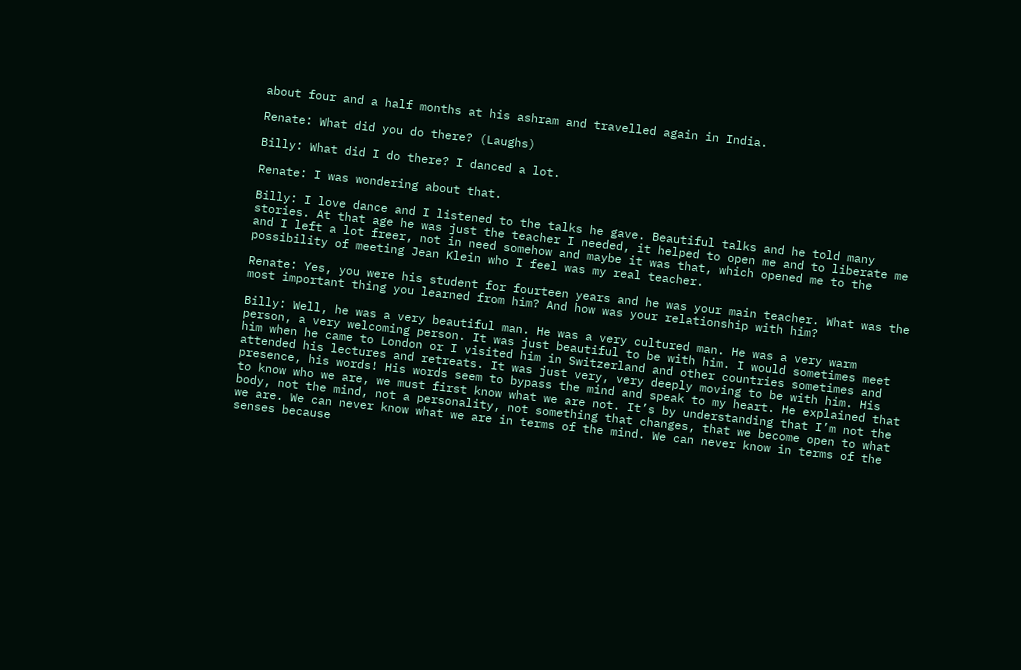about four and a half months at his ashram and travelled again in India.

Renate: What did you do there? (Laughs)

Billy: What did I do there? I danced a lot.

Renate: I was wondering about that.

Billy: I love dance and I listened to the talks he gave. Beautiful talks and he told many stories. At that age he was just the teacher I needed, it helped to open me and to liberate me and I left a lot freer, not in need somehow and maybe it was that, which opened me to the possibility of meeting Jean Klein who I feel was my real teacher.

Renate: Yes, you were his student for fourteen years and he was your main teacher. What was the most important thing you learned from him? And how was your relationship with him?

Billy: Well, he was a very beautiful man. He was a very cultured man. He was a very warm person, a very welcoming person. It was just beautiful to be with him. I would sometimes meet him when he came to London or I visited him in Switzerland and other countries sometimes and attended his lectures and retreats. It was just very, very deeply moving to be with him. His presence, his words! His words seem to bypass the mind and speak to my heart. He explained that to know who we are, we must first know what we are not. It’s by understanding that I’m not the body, not the mind, not a personality, not something that changes, that we become open to what we are. We can never know what we are in terms of the mind. We can never know in terms of the senses because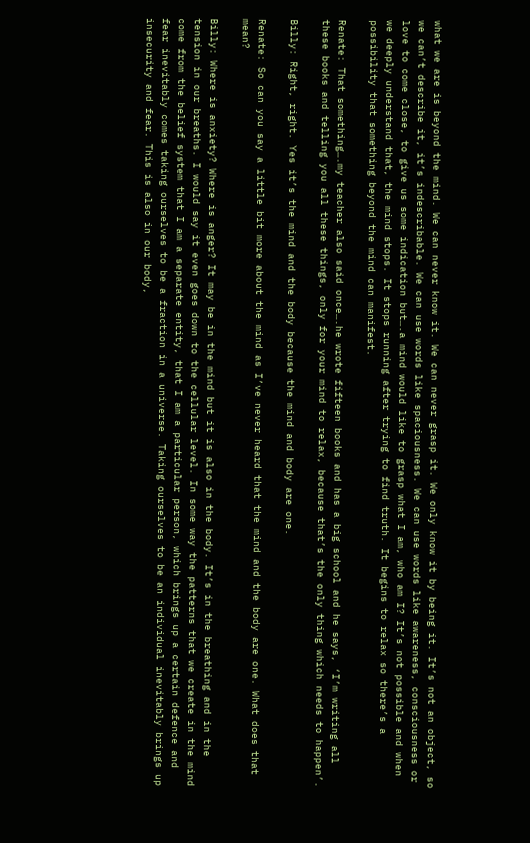what we are is beyond the mind. We can never know it. We can never grasp it. We only know it by being it. It’s not an object, so we can’t describe it, it’s indescribable. We can use words like spaciousness. We can use words like awareness, consciousness or love to come close, to give us some indication but….a mind would like to grasp what I am, who am I? It’s not possible and when we deeply understand that, the mind stops. It stops running after trying to find truth. It begins to relax so there’s a possibility that something beyond the mind can manifest.

Renate: That something….my teacher also said once….he wrote fifteen books and has a big school and he says, ‘I’m writing all these books and telling you all these things, only for your mind to relax, because that’s the only thing which needs to happen’.

Billy: Right, right. Yes it’s the mind and the body because the mind and body are one.

Renate: So can you say a little bit more about the mind as I’ve never heard that the mind and the body are one. What does that mean?

Billy: Where is anxiety? Where is anger? It may be in the mind but it is also in the body. It’s in the breathing and in the tension in our breaths. I would say it even goes down to the cellular level. In some way the patterns that we create in the mind come from the belief system that I am a separate entity, that I am a particular person, which brings up a certain defence and fear inevitably comes taking ourselves to be a fraction in a universe. Taking ourselves to be an individual inevitably brings up insecurity and fear. This is also in our body,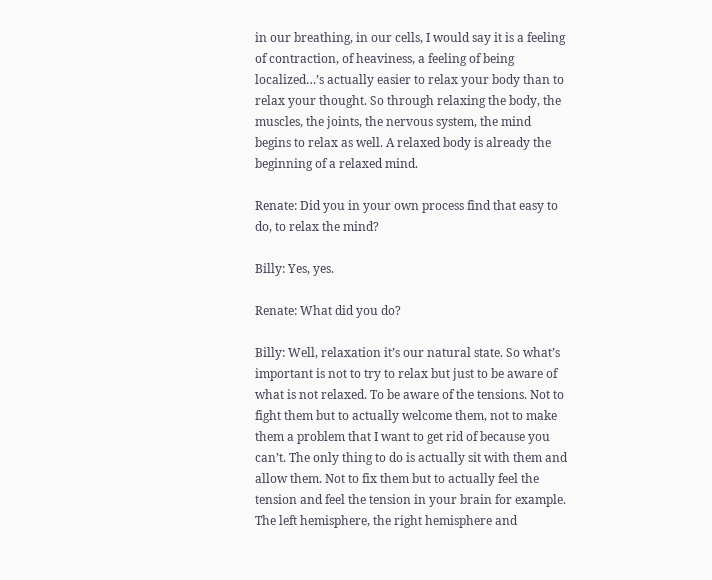in our breathing, in our cells, I would say it is a feeling of contraction, of heaviness, a feeling of being localized…’s actually easier to relax your body than to relax your thought. So through relaxing the body, the muscles, the joints, the nervous system, the mind begins to relax as well. A relaxed body is already the beginning of a relaxed mind.

Renate: Did you in your own process find that easy to do, to relax the mind?

Billy: Yes, yes.

Renate: What did you do?

Billy: Well, relaxation it’s our natural state. So what’s important is not to try to relax but just to be aware of what is not relaxed. To be aware of the tensions. Not to fight them but to actually welcome them, not to make them a problem that I want to get rid of because you can’t. The only thing to do is actually sit with them and allow them. Not to fix them but to actually feel the tension and feel the tension in your brain for example. The left hemisphere, the right hemisphere and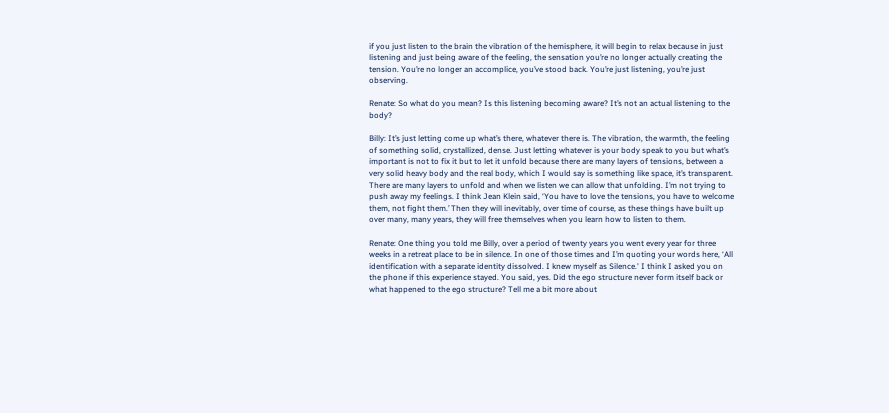if you just listen to the brain the vibration of the hemisphere, it will begin to relax because in just listening and just being aware of the feeling, the sensation you’re no longer actually creating the tension. You’re no longer an accomplice, you’ve stood back. You’re just listening, you’re just observing.

Renate: So what do you mean? Is this listening becoming aware? It’s not an actual listening to the body?

Billy: It’s just letting come up what’s there, whatever there is. The vibration, the warmth, the feeling of something solid, crystallized, dense. Just letting whatever is your body speak to you but what’s important is not to fix it but to let it unfold because there are many layers of tensions, between a very solid heavy body and the real body, which I would say is something like space, it’s transparent. There are many layers to unfold and when we listen we can allow that unfolding. I’m not trying to push away my feelings. I think Jean Klein said, ‘You have to love the tensions, you have to welcome them, not fight them.’ Then they will inevitably, over time of course, as these things have built up over many, many years, they will free themselves when you learn how to listen to them.

Renate: One thing you told me Billy, over a period of twenty years you went every year for three weeks in a retreat place to be in silence. In one of those times and I’m quoting your words here, ‘All identification with a separate identity dissolved. I knew myself as Silence.' I think I asked you on the phone if this experience stayed. You said, yes. Did the ego structure never form itself back or what happened to the ego structure? Tell me a bit more about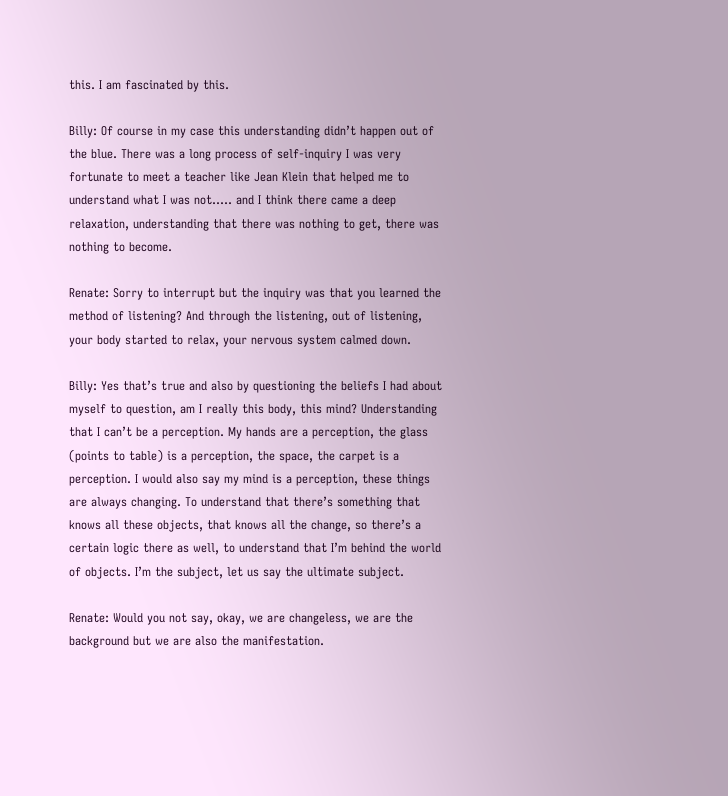this. I am fascinated by this.

Billy: Of course in my case this understanding didn’t happen out of the blue. There was a long process of self-inquiry I was very fortunate to meet a teacher like Jean Klein that helped me to understand what I was not….. and I think there came a deep relaxation, understanding that there was nothing to get, there was nothing to become.

Renate: Sorry to interrupt but the inquiry was that you learned the method of listening? And through the listening, out of listening, your body started to relax, your nervous system calmed down.

Billy: Yes that’s true and also by questioning the beliefs I had about myself to question, am I really this body, this mind? Understanding that I can’t be a perception. My hands are a perception, the glass (points to table) is a perception, the space, the carpet is a perception. I would also say my mind is a perception, these things are always changing. To understand that there’s something that knows all these objects, that knows all the change, so there’s a certain logic there as well, to understand that I’m behind the world of objects. I’m the subject, let us say the ultimate subject.

Renate: Would you not say, okay, we are changeless, we are the background but we are also the manifestation.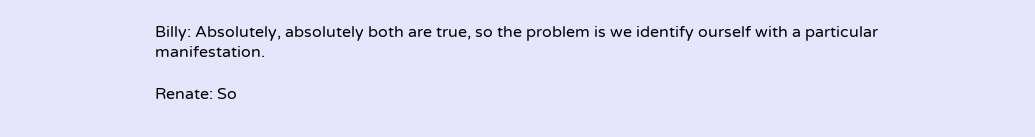Billy: Absolutely, absolutely both are true, so the problem is we identify ourself with a particular manifestation.

Renate: So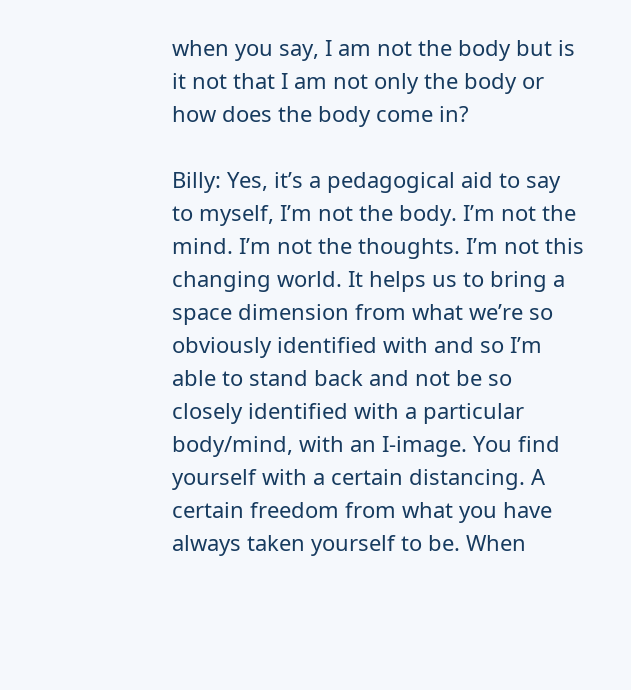when you say, I am not the body but is it not that I am not only the body or how does the body come in?

Billy: Yes, it’s a pedagogical aid to say to myself, I’m not the body. I’m not the mind. I’m not the thoughts. I’m not this changing world. It helps us to bring a space dimension from what we’re so obviously identified with and so I’m able to stand back and not be so closely identified with a particular body/mind, with an I-image. You find yourself with a certain distancing. A certain freedom from what you have always taken yourself to be. When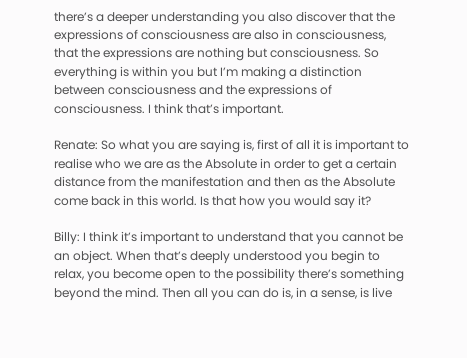there’s a deeper understanding you also discover that the expressions of consciousness are also in consciousness, that the expressions are nothing but consciousness. So everything is within you but I’m making a distinction between consciousness and the expressions of consciousness. I think that’s important.

Renate: So what you are saying is, first of all it is important to realise who we are as the Absolute in order to get a certain distance from the manifestation and then as the Absolute come back in this world. Is that how you would say it?

Billy: I think it’s important to understand that you cannot be an object. When that’s deeply understood you begin to relax, you become open to the possibility there’s something beyond the mind. Then all you can do is, in a sense, is live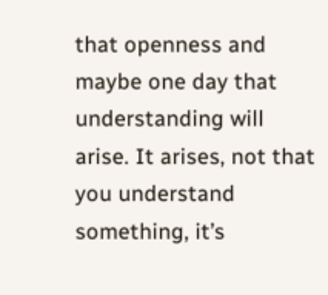that openness and maybe one day that understanding will arise. It arises, not that you understand something, it’s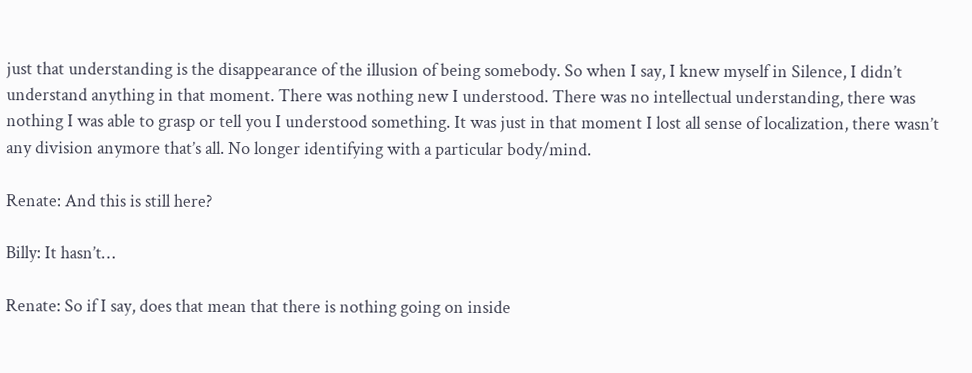just that understanding is the disappearance of the illusion of being somebody. So when I say, I knew myself in Silence, I didn’t understand anything in that moment. There was nothing new I understood. There was no intellectual understanding, there was nothing I was able to grasp or tell you I understood something. It was just in that moment I lost all sense of localization, there wasn’t any division anymore that’s all. No longer identifying with a particular body/mind.

Renate: And this is still here?

Billy: It hasn’t…

Renate: So if I say, does that mean that there is nothing going on inside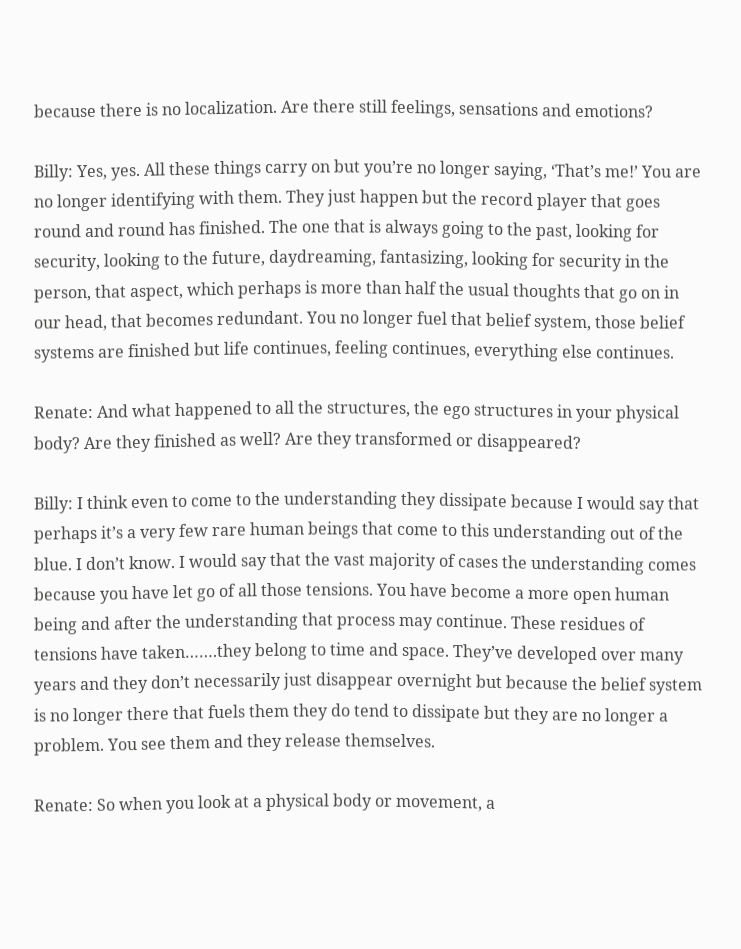because there is no localization. Are there still feelings, sensations and emotions?

Billy: Yes, yes. All these things carry on but you’re no longer saying, ‘That’s me!’ You are no longer identifying with them. They just happen but the record player that goes round and round has finished. The one that is always going to the past, looking for security, looking to the future, daydreaming, fantasizing, looking for security in the person, that aspect, which perhaps is more than half the usual thoughts that go on in our head, that becomes redundant. You no longer fuel that belief system, those belief systems are finished but life continues, feeling continues, everything else continues.

Renate: And what happened to all the structures, the ego structures in your physical body? Are they finished as well? Are they transformed or disappeared?

Billy: I think even to come to the understanding they dissipate because I would say that perhaps it’s a very few rare human beings that come to this understanding out of the blue. I don’t know. I would say that the vast majority of cases the understanding comes because you have let go of all those tensions. You have become a more open human being and after the understanding that process may continue. These residues of tensions have taken…….they belong to time and space. They’ve developed over many years and they don’t necessarily just disappear overnight but because the belief system is no longer there that fuels them they do tend to dissipate but they are no longer a problem. You see them and they release themselves.

Renate: So when you look at a physical body or movement, a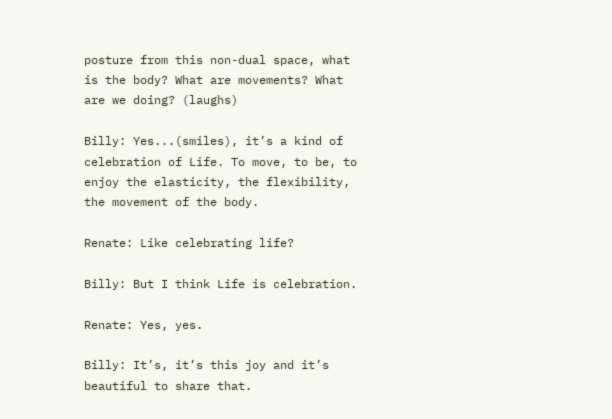posture from this non-dual space, what is the body? What are movements? What are we doing? (laughs)

Billy: Yes...(smiles), it’s a kind of celebration of Life. To move, to be, to enjoy the elasticity, the flexibility, the movement of the body.

Renate: Like celebrating life?

Billy: But I think Life is celebration.

Renate: Yes, yes.

Billy: It’s, it’s this joy and it’s beautiful to share that.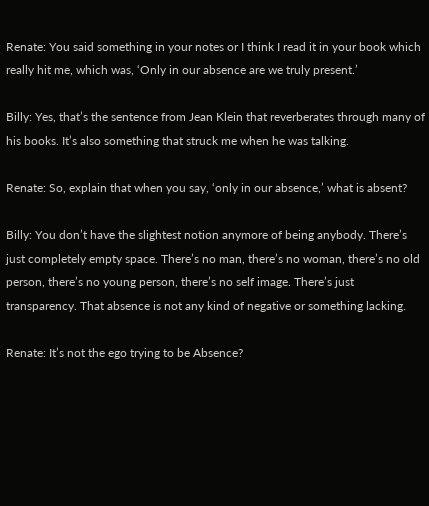Renate: You said something in your notes or I think I read it in your book which really hit me, which was, ‘Only in our absence are we truly present.’

Billy: Yes, that’s the sentence from Jean Klein that reverberates through many of his books. It’s also something that struck me when he was talking.

Renate: So, explain that when you say, ‘only in our absence,’ what is absent?

Billy: You don’t have the slightest notion anymore of being anybody. There’s just completely empty space. There’s no man, there’s no woman, there’s no old person, there’s no young person, there’s no self image. There’s just transparency. That absence is not any kind of negative or something lacking.

Renate: It’s not the ego trying to be Absence?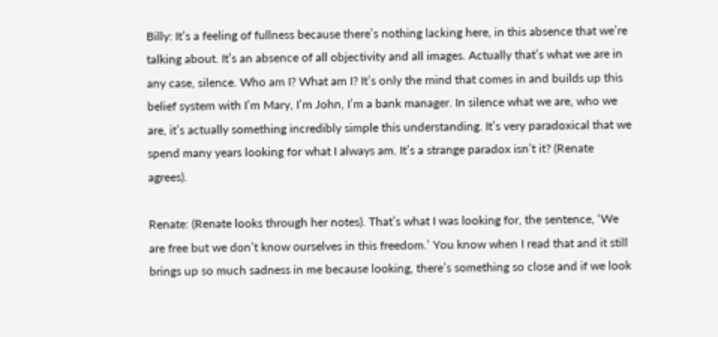Billy: It’s a feeling of fullness because there’s nothing lacking here, in this absence that we’re talking about. It’s an absence of all objectivity and all images. Actually that’s what we are in any case, silence. Who am I? What am I? It’s only the mind that comes in and builds up this belief system with I’m Mary, I’m John, I’m a bank manager. In silence what we are, who we are, it’s actually something incredibly simple this understanding. It’s very paradoxical that we spend many years looking for what I always am. It’s a strange paradox isn’t it? (Renate agrees).

Renate: (Renate looks through her notes). That’s what I was looking for, the sentence, ‘We are free but we don’t know ourselves in this freedom.’ You know when I read that and it still brings up so much sadness in me because looking, there’s something so close and if we look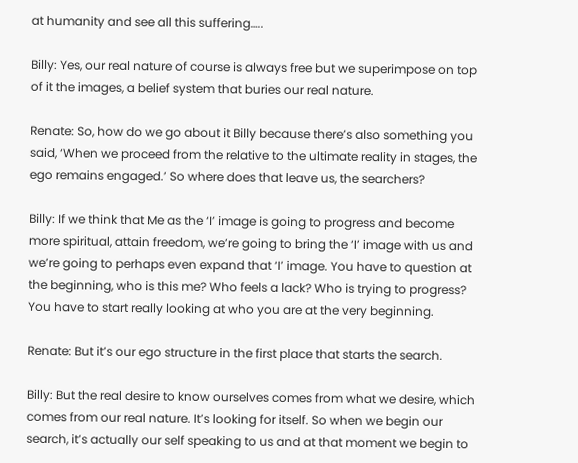at humanity and see all this suffering…..

Billy: Yes, our real nature of course is always free but we superimpose on top of it the images, a belief system that buries our real nature.

Renate: So, how do we go about it Billy because there’s also something you said, ‘When we proceed from the relative to the ultimate reality in stages, the ego remains engaged.’ So where does that leave us, the searchers?

Billy: If we think that Me as the ‘I’ image is going to progress and become more spiritual, attain freedom, we’re going to bring the ‘I’ image with us and we’re going to perhaps even expand that ‘I’ image. You have to question at the beginning, who is this me? Who feels a lack? Who is trying to progress? You have to start really looking at who you are at the very beginning.

Renate: But it’s our ego structure in the first place that starts the search.

Billy: But the real desire to know ourselves comes from what we desire, which comes from our real nature. It’s looking for itself. So when we begin our search, it’s actually our self speaking to us and at that moment we begin to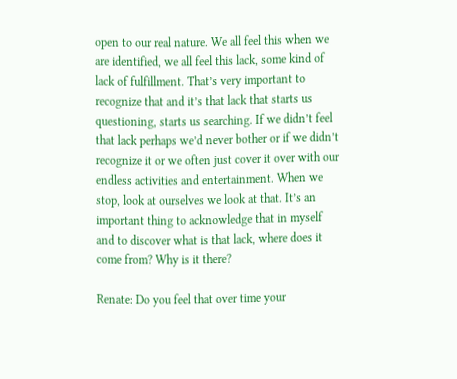open to our real nature. We all feel this when we are identified, we all feel this lack, some kind of lack of fulfillment. That’s very important to recognize that and it’s that lack that starts us questioning, starts us searching. If we didn’t feel that lack perhaps we’d never bother or if we didn’t recognize it or we often just cover it over with our endless activities and entertainment. When we stop, look at ourselves we look at that. It’s an important thing to acknowledge that in myself and to discover what is that lack, where does it come from? Why is it there?

Renate: Do you feel that over time your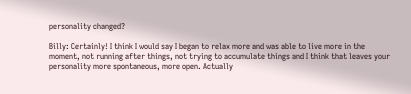personality changed?

Billy: Certainly! I think I would say I began to relax more and was able to live more in the moment, not running after things, not trying to accumulate things and I think that leaves your personality more spontaneous, more open. Actually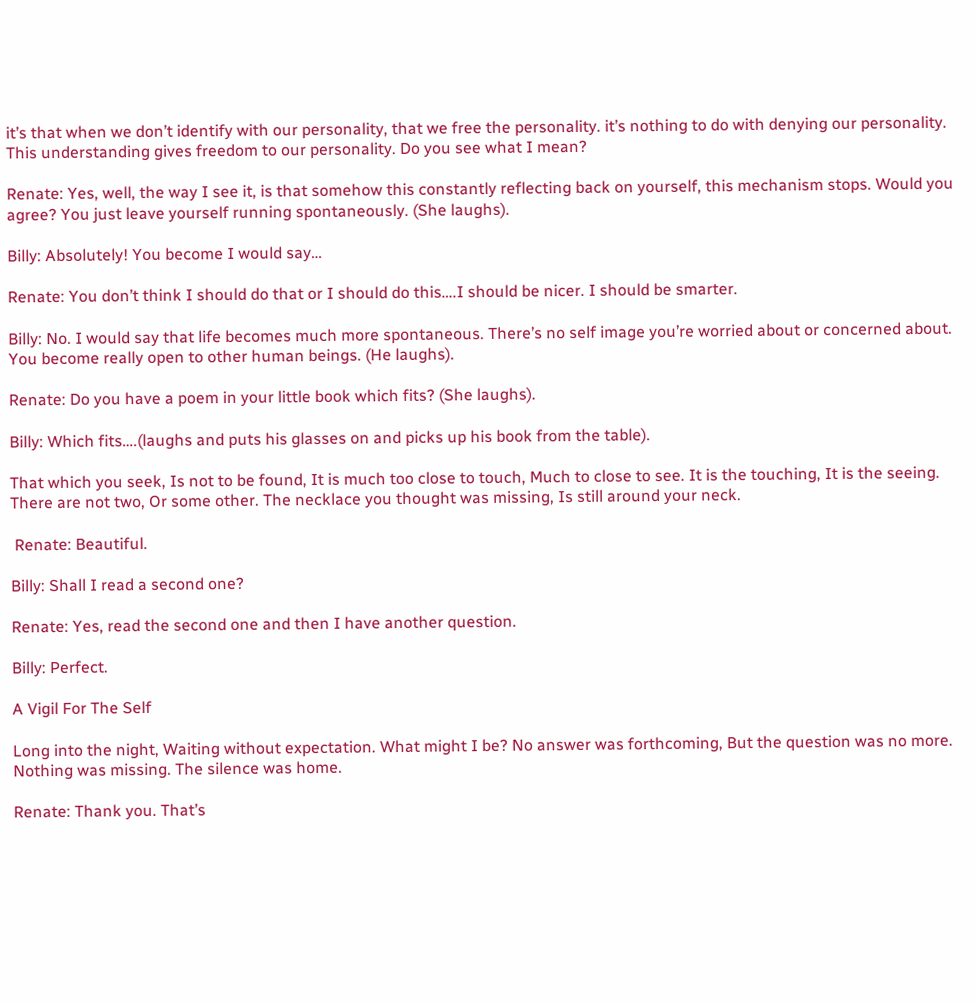it’s that when we don’t identify with our personality, that we free the personality. it’s nothing to do with denying our personality. This understanding gives freedom to our personality. Do you see what I mean?

Renate: Yes, well, the way I see it, is that somehow this constantly reflecting back on yourself, this mechanism stops. Would you agree? You just leave yourself running spontaneously. (She laughs).

Billy: Absolutely! You become I would say…

Renate: You don’t think I should do that or I should do this….I should be nicer. I should be smarter.

Billy: No. I would say that life becomes much more spontaneous. There’s no self image you’re worried about or concerned about. You become really open to other human beings. (He laughs).

Renate: Do you have a poem in your little book which fits? (She laughs).

Billy: Which fits….(laughs and puts his glasses on and picks up his book from the table).

That which you seek, Is not to be found, It is much too close to touch, Much to close to see. It is the touching, It is the seeing. There are not two, Or some other. The necklace you thought was missing, Is still around your neck.

 Renate: Beautiful.

Billy: Shall I read a second one?

Renate: Yes, read the second one and then I have another question.

Billy: Perfect.

A Vigil For The Self

Long into the night, Waiting without expectation. What might I be? No answer was forthcoming, But the question was no more. Nothing was missing. The silence was home.

Renate: Thank you. That’s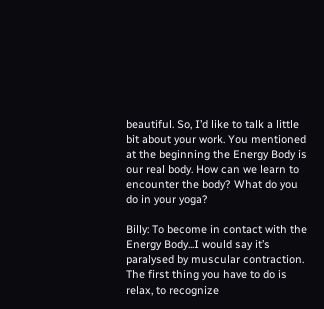beautiful. So, I’d like to talk a little bit about your work. You mentioned at the beginning the Energy Body is our real body. How can we learn to encounter the body? What do you do in your yoga?

Billy: To become in contact with the Energy Body...I would say it’s paralysed by muscular contraction. The first thing you have to do is relax, to recognize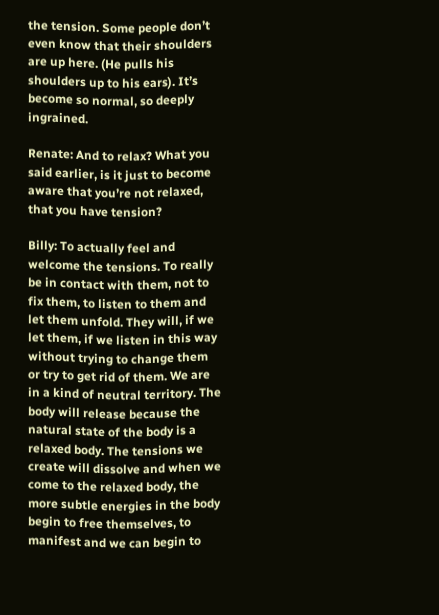the tension. Some people don’t even know that their shoulders are up here. (He pulls his shoulders up to his ears). It’s become so normal, so deeply ingrained.

Renate: And to relax? What you said earlier, is it just to become aware that you’re not relaxed, that you have tension?

Billy: To actually feel and welcome the tensions. To really be in contact with them, not to fix them, to listen to them and let them unfold. They will, if we let them, if we listen in this way without trying to change them or try to get rid of them. We are in a kind of neutral territory. The body will release because the natural state of the body is a relaxed body. The tensions we create will dissolve and when we come to the relaxed body, the more subtle energies in the body begin to free themselves, to manifest and we can begin to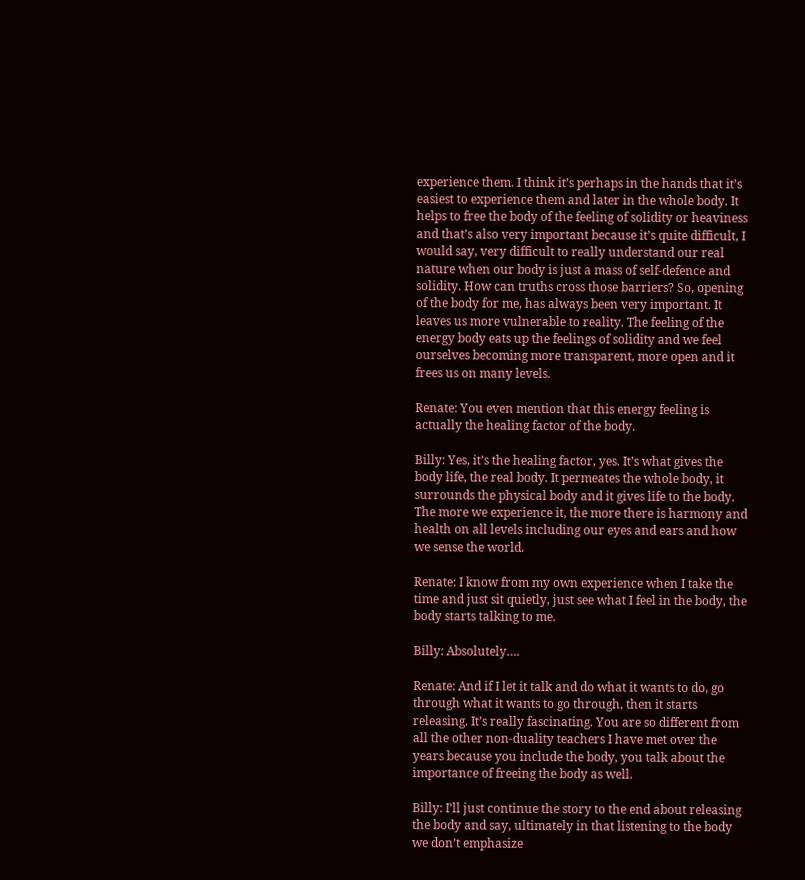experience them. I think it’s perhaps in the hands that it’s easiest to experience them and later in the whole body. It helps to free the body of the feeling of solidity or heaviness and that’s also very important because it’s quite difficult, I would say, very difficult to really understand our real nature when our body is just a mass of self-defence and solidity. How can truths cross those barriers? So, opening of the body for me, has always been very important. It leaves us more vulnerable to reality. The feeling of the energy body eats up the feelings of solidity and we feel ourselves becoming more transparent, more open and it frees us on many levels.

Renate: You even mention that this energy feeling is actually the healing factor of the body.

Billy: Yes, it’s the healing factor, yes. It’s what gives the body life, the real body. It permeates the whole body, it surrounds the physical body and it gives life to the body. The more we experience it, the more there is harmony and health on all levels including our eyes and ears and how we sense the world.

Renate: I know from my own experience when I take the time and just sit quietly, just see what I feel in the body, the body starts talking to me.

Billy: Absolutely….

Renate: And if I let it talk and do what it wants to do, go through what it wants to go through, then it starts releasing. It’s really fascinating. You are so different from all the other non-duality teachers I have met over the years because you include the body, you talk about the importance of freeing the body as well.

Billy: I’ll just continue the story to the end about releasing the body and say, ultimately in that listening to the body we don’t emphasize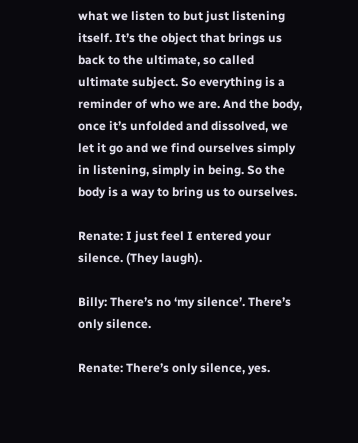what we listen to but just listening itself. It’s the object that brings us back to the ultimate, so called ultimate subject. So everything is a reminder of who we are. And the body, once it’s unfolded and dissolved, we let it go and we find ourselves simply in listening, simply in being. So the body is a way to bring us to ourselves.

Renate: I just feel I entered your silence. (They laugh).

Billy: There’s no ‘my silence’. There’s only silence.

Renate: There’s only silence, yes.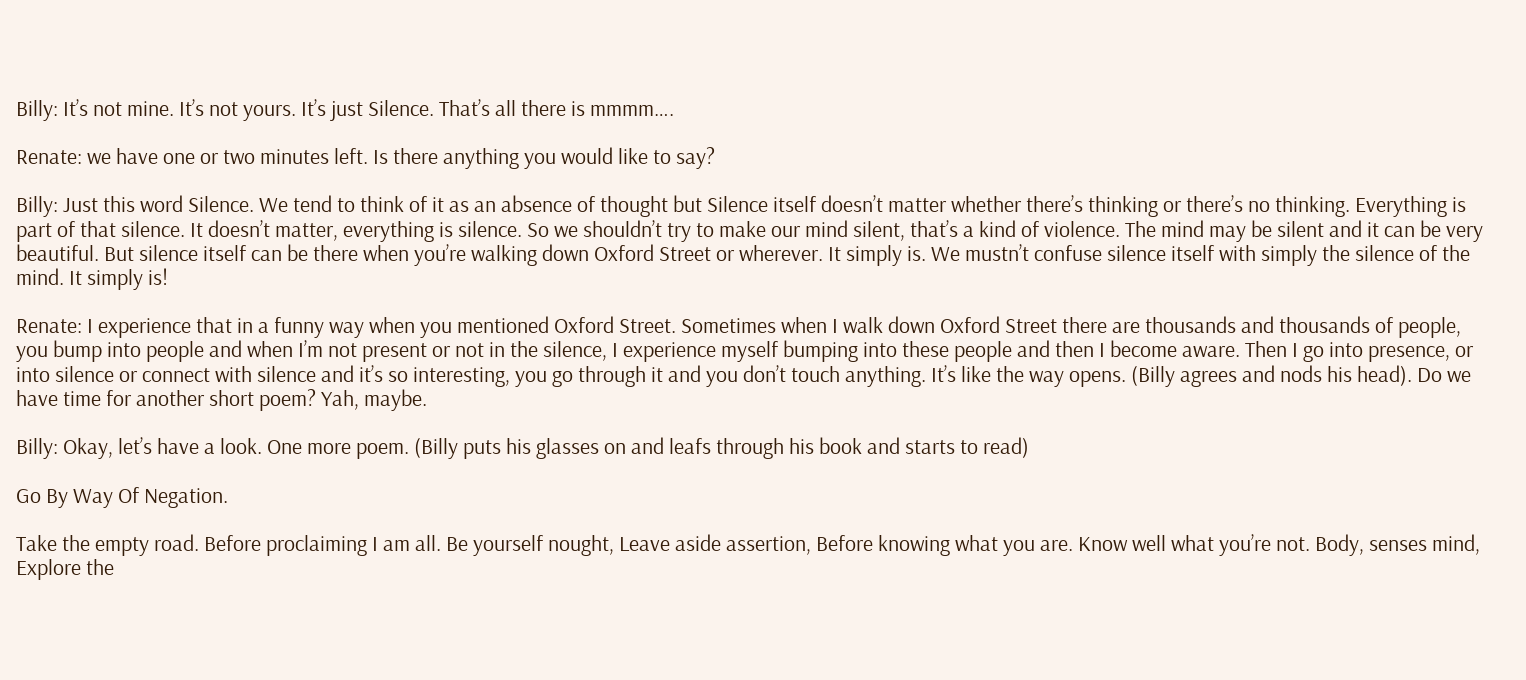Billy: It’s not mine. It’s not yours. It’s just Silence. That’s all there is mmmm….

Renate: we have one or two minutes left. Is there anything you would like to say?

Billy: Just this word Silence. We tend to think of it as an absence of thought but Silence itself doesn’t matter whether there’s thinking or there’s no thinking. Everything is part of that silence. It doesn’t matter, everything is silence. So we shouldn’t try to make our mind silent, that’s a kind of violence. The mind may be silent and it can be very beautiful. But silence itself can be there when you’re walking down Oxford Street or wherever. It simply is. We mustn’t confuse silence itself with simply the silence of the mind. It simply is!

Renate: I experience that in a funny way when you mentioned Oxford Street. Sometimes when I walk down Oxford Street there are thousands and thousands of people, you bump into people and when I’m not present or not in the silence, I experience myself bumping into these people and then I become aware. Then I go into presence, or into silence or connect with silence and it’s so interesting, you go through it and you don’t touch anything. It’s like the way opens. (Billy agrees and nods his head). Do we have time for another short poem? Yah, maybe.

Billy: Okay, let’s have a look. One more poem. (Billy puts his glasses on and leafs through his book and starts to read)

Go By Way Of Negation.

Take the empty road. Before proclaiming I am all. Be yourself nought, Leave aside assertion, Before knowing what you are. Know well what you’re not. Body, senses mind, Explore the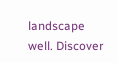landscape well. Discover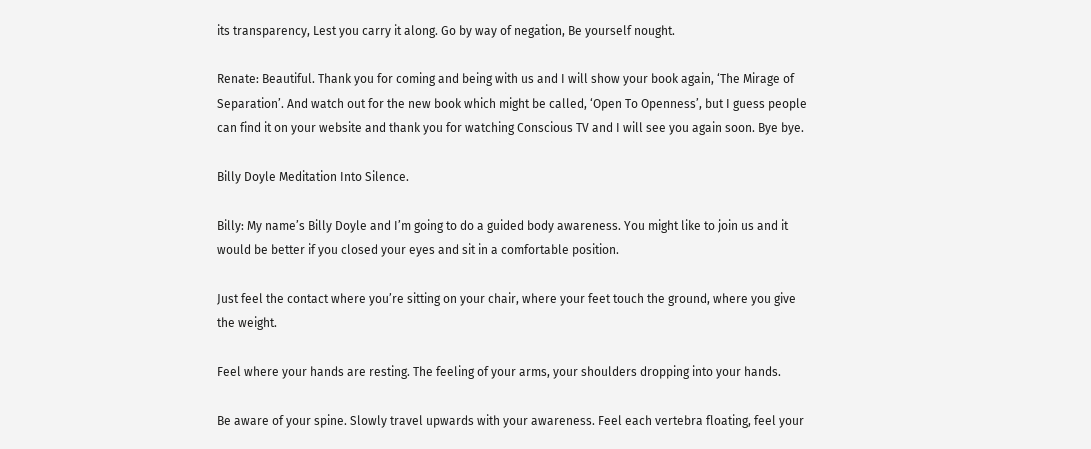its transparency, Lest you carry it along. Go by way of negation, Be yourself nought.

Renate: Beautiful. Thank you for coming and being with us and I will show your book again, ‘The Mirage of Separation’. And watch out for the new book which might be called, ‘Open To Openness’, but I guess people can find it on your website and thank you for watching Conscious TV and I will see you again soon. Bye bye.

Billy Doyle Meditation Into Silence.

Billy: My name’s Billy Doyle and I’m going to do a guided body awareness. You might like to join us and it would be better if you closed your eyes and sit in a comfortable position.

Just feel the contact where you’re sitting on your chair, where your feet touch the ground, where you give the weight.

Feel where your hands are resting. The feeling of your arms, your shoulders dropping into your hands.

Be aware of your spine. Slowly travel upwards with your awareness. Feel each vertebra floating, feel your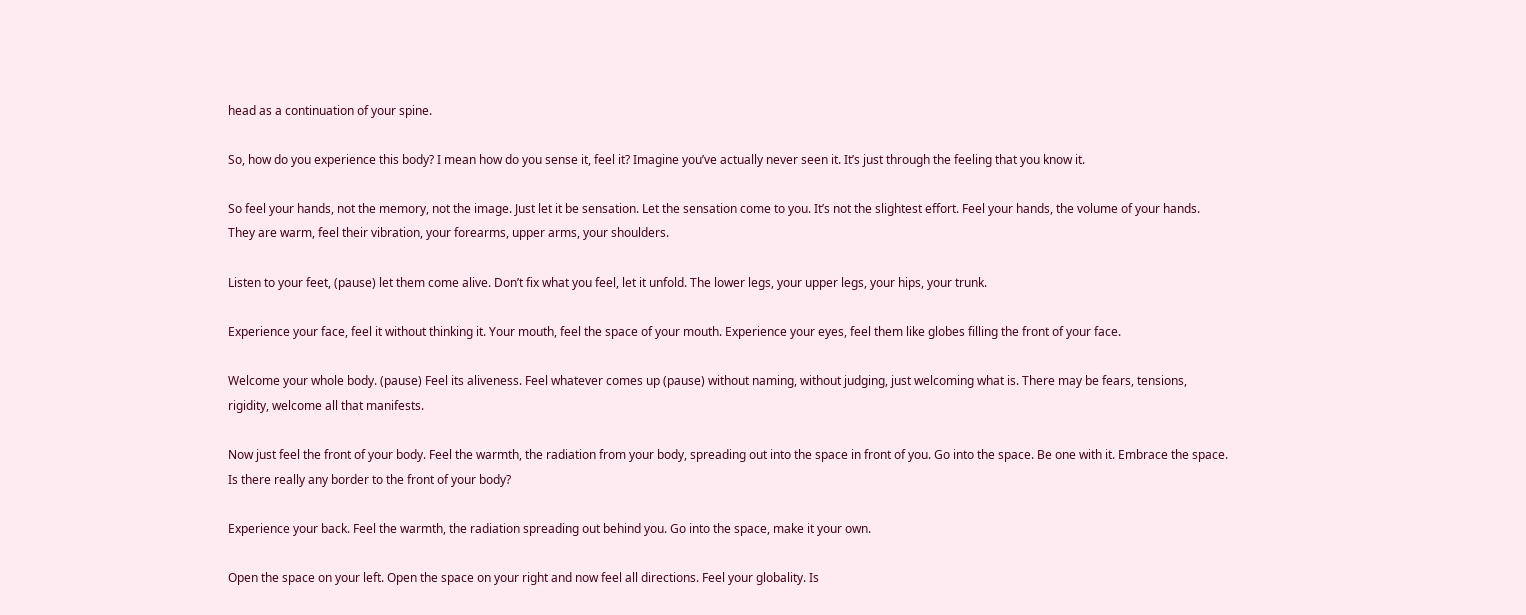head as a continuation of your spine.

So, how do you experience this body? I mean how do you sense it, feel it? Imagine you’ve actually never seen it. It’s just through the feeling that you know it.

So feel your hands, not the memory, not the image. Just let it be sensation. Let the sensation come to you. It’s not the slightest effort. Feel your hands, the volume of your hands. They are warm, feel their vibration, your forearms, upper arms, your shoulders.

Listen to your feet, (pause) let them come alive. Don’t fix what you feel, let it unfold. The lower legs, your upper legs, your hips, your trunk.

Experience your face, feel it without thinking it. Your mouth, feel the space of your mouth. Experience your eyes, feel them like globes filling the front of your face.

Welcome your whole body. (pause) Feel its aliveness. Feel whatever comes up (pause) without naming, without judging, just welcoming what is. There may be fears, tensions, rigidity, welcome all that manifests.

Now just feel the front of your body. Feel the warmth, the radiation from your body, spreading out into the space in front of you. Go into the space. Be one with it. Embrace the space. Is there really any border to the front of your body?

Experience your back. Feel the warmth, the radiation spreading out behind you. Go into the space, make it your own.

Open the space on your left. Open the space on your right and now feel all directions. Feel your globality. Is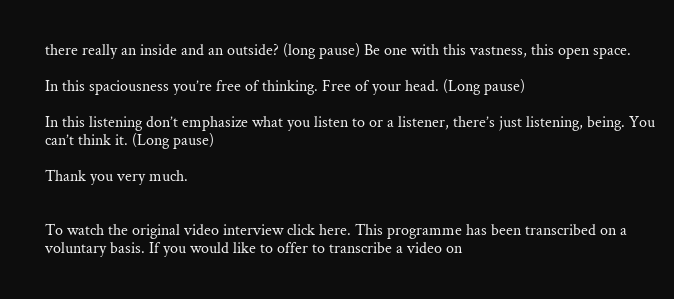there really an inside and an outside? (long pause) Be one with this vastness, this open space.

In this spaciousness you’re free of thinking. Free of your head. (Long pause)

In this listening don’t emphasize what you listen to or a listener, there’s just listening, being. You can’t think it. (Long pause)

Thank you very much.


To watch the original video interview click here. This programme has been transcribed on a voluntary basis. If you would like to offer to transcribe a video on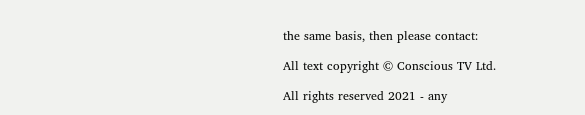the same basis, then please contact:

All text copyright © Conscious TV Ltd.

All rights reserved 2021 - any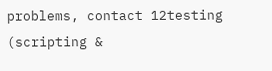problems, contact 12testing (scripting &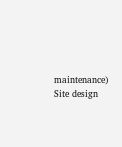maintenance)
Site design